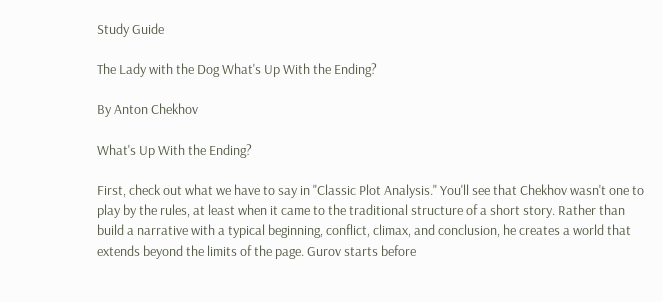Study Guide

The Lady with the Dog What's Up With the Ending?

By Anton Chekhov

What's Up With the Ending?

First, check out what we have to say in "Classic Plot Analysis." You'll see that Chekhov wasn't one to play by the rules, at least when it came to the traditional structure of a short story. Rather than build a narrative with a typical beginning, conflict, climax, and conclusion, he creates a world that extends beyond the limits of the page. Gurov starts before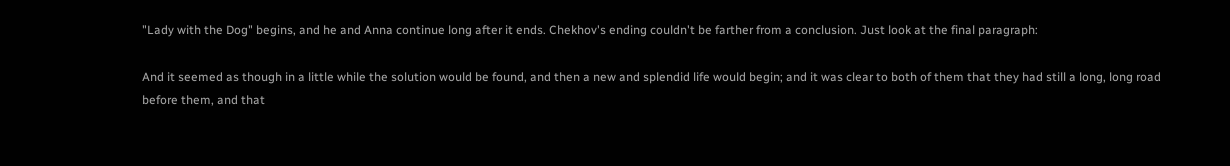"Lady with the Dog" begins, and he and Anna continue long after it ends. Chekhov's ending couldn't be farther from a conclusion. Just look at the final paragraph:

And it seemed as though in a little while the solution would be found, and then a new and splendid life would begin; and it was clear to both of them that they had still a long, long road before them, and that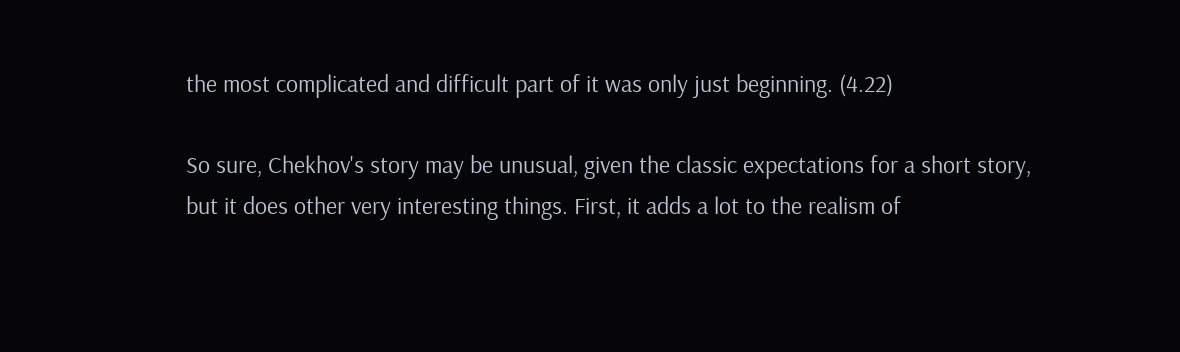the most complicated and difficult part of it was only just beginning. (4.22)

So sure, Chekhov's story may be unusual, given the classic expectations for a short story, but it does other very interesting things. First, it adds a lot to the realism of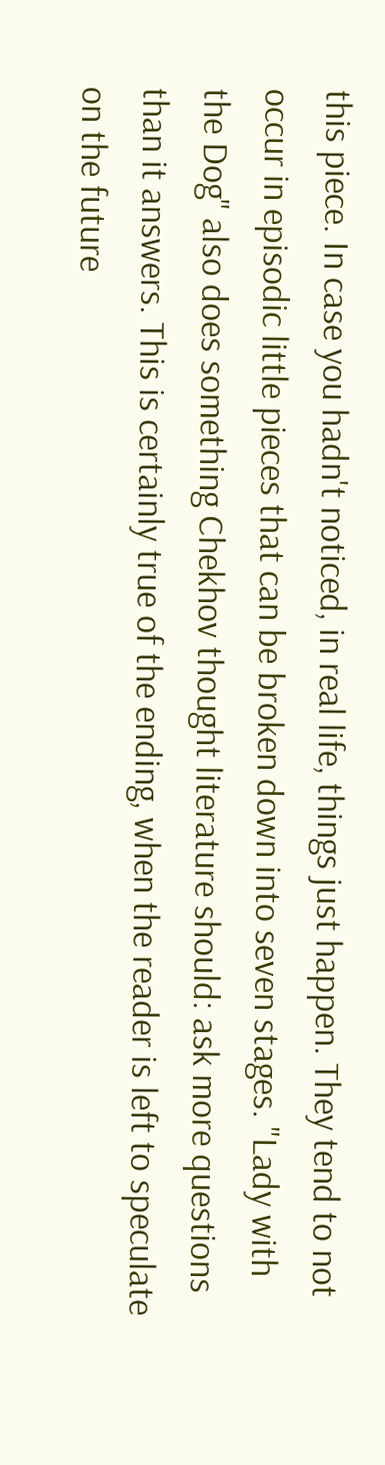this piece. In case you hadn't noticed, in real life, things just happen. They tend to not occur in episodic little pieces that can be broken down into seven stages. "Lady with the Dog" also does something Chekhov thought literature should: ask more questions than it answers. This is certainly true of the ending, when the reader is left to speculate on the future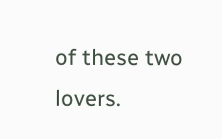of these two lovers.